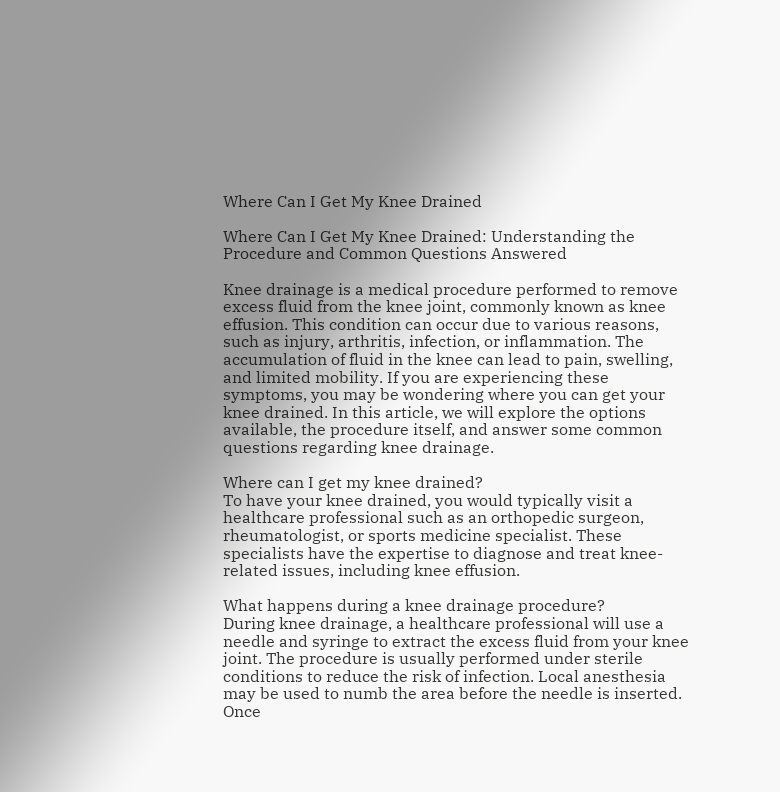Where Can I Get My Knee Drained

Where Can I Get My Knee Drained: Understanding the Procedure and Common Questions Answered

Knee drainage is a medical procedure performed to remove excess fluid from the knee joint, commonly known as knee effusion. This condition can occur due to various reasons, such as injury, arthritis, infection, or inflammation. The accumulation of fluid in the knee can lead to pain, swelling, and limited mobility. If you are experiencing these symptoms, you may be wondering where you can get your knee drained. In this article, we will explore the options available, the procedure itself, and answer some common questions regarding knee drainage.

Where can I get my knee drained?
To have your knee drained, you would typically visit a healthcare professional such as an orthopedic surgeon, rheumatologist, or sports medicine specialist. These specialists have the expertise to diagnose and treat knee-related issues, including knee effusion.

What happens during a knee drainage procedure?
During knee drainage, a healthcare professional will use a needle and syringe to extract the excess fluid from your knee joint. The procedure is usually performed under sterile conditions to reduce the risk of infection. Local anesthesia may be used to numb the area before the needle is inserted. Once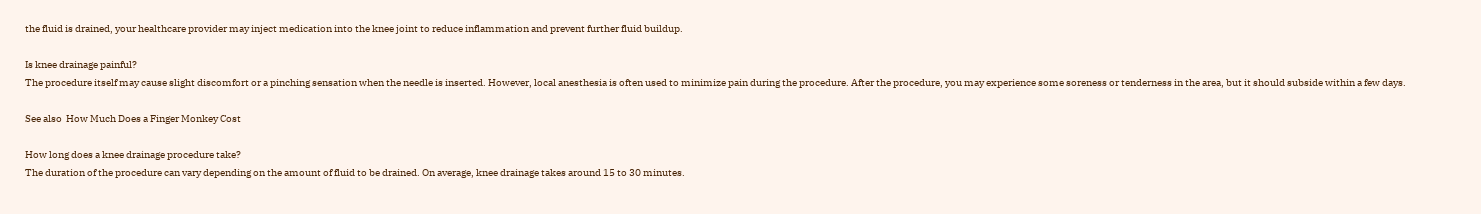the fluid is drained, your healthcare provider may inject medication into the knee joint to reduce inflammation and prevent further fluid buildup.

Is knee drainage painful?
The procedure itself may cause slight discomfort or a pinching sensation when the needle is inserted. However, local anesthesia is often used to minimize pain during the procedure. After the procedure, you may experience some soreness or tenderness in the area, but it should subside within a few days.

See also  How Much Does a Finger Monkey Cost

How long does a knee drainage procedure take?
The duration of the procedure can vary depending on the amount of fluid to be drained. On average, knee drainage takes around 15 to 30 minutes.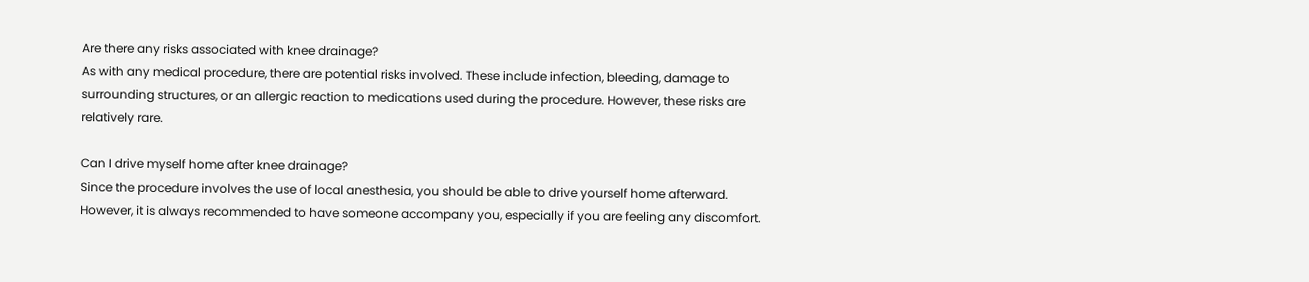Are there any risks associated with knee drainage?
As with any medical procedure, there are potential risks involved. These include infection, bleeding, damage to surrounding structures, or an allergic reaction to medications used during the procedure. However, these risks are relatively rare.

Can I drive myself home after knee drainage?
Since the procedure involves the use of local anesthesia, you should be able to drive yourself home afterward. However, it is always recommended to have someone accompany you, especially if you are feeling any discomfort.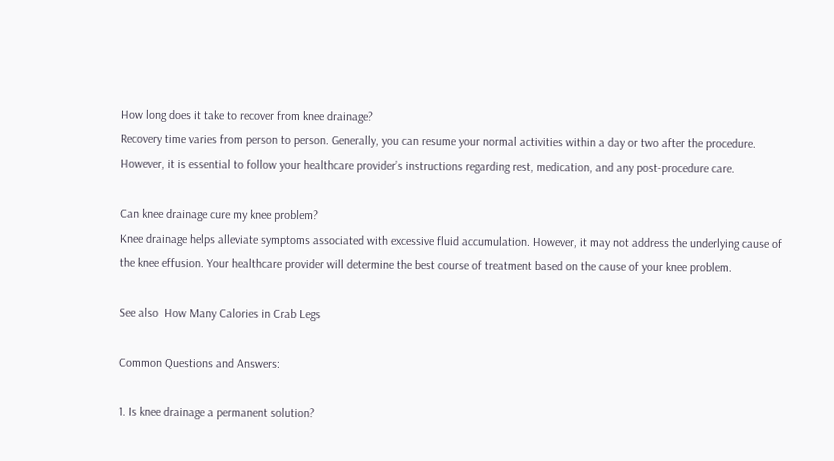How long does it take to recover from knee drainage?
Recovery time varies from person to person. Generally, you can resume your normal activities within a day or two after the procedure. However, it is essential to follow your healthcare provider’s instructions regarding rest, medication, and any post-procedure care.

Can knee drainage cure my knee problem?
Knee drainage helps alleviate symptoms associated with excessive fluid accumulation. However, it may not address the underlying cause of the knee effusion. Your healthcare provider will determine the best course of treatment based on the cause of your knee problem.

See also  How Many Calories in Crab Legs

Common Questions and Answers:

1. Is knee drainage a permanent solution?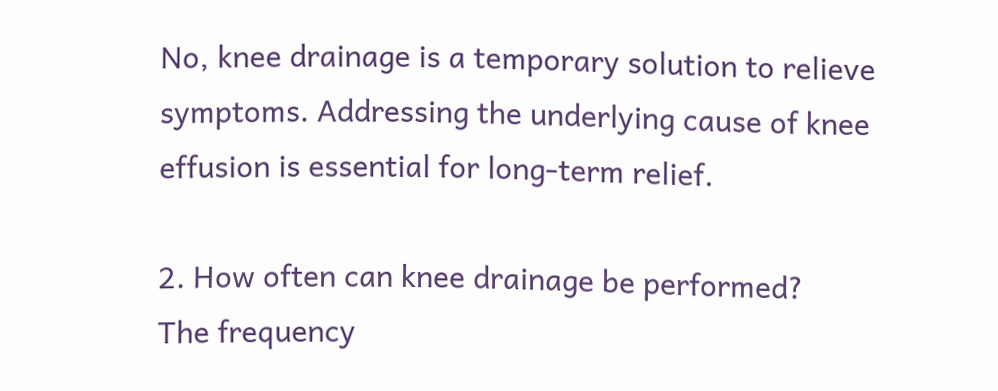No, knee drainage is a temporary solution to relieve symptoms. Addressing the underlying cause of knee effusion is essential for long-term relief.

2. How often can knee drainage be performed?
The frequency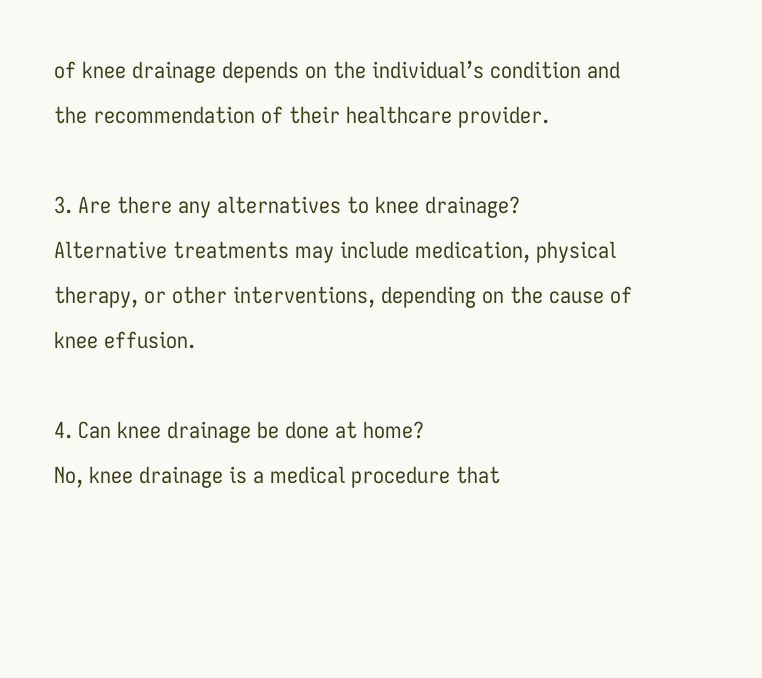of knee drainage depends on the individual’s condition and the recommendation of their healthcare provider.

3. Are there any alternatives to knee drainage?
Alternative treatments may include medication, physical therapy, or other interventions, depending on the cause of knee effusion.

4. Can knee drainage be done at home?
No, knee drainage is a medical procedure that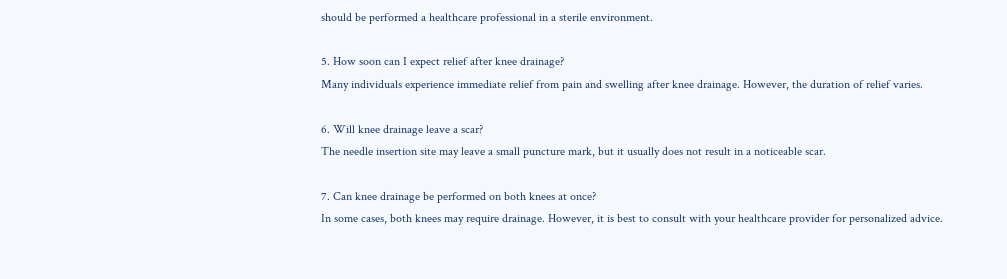should be performed a healthcare professional in a sterile environment.

5. How soon can I expect relief after knee drainage?
Many individuals experience immediate relief from pain and swelling after knee drainage. However, the duration of relief varies.

6. Will knee drainage leave a scar?
The needle insertion site may leave a small puncture mark, but it usually does not result in a noticeable scar.

7. Can knee drainage be performed on both knees at once?
In some cases, both knees may require drainage. However, it is best to consult with your healthcare provider for personalized advice.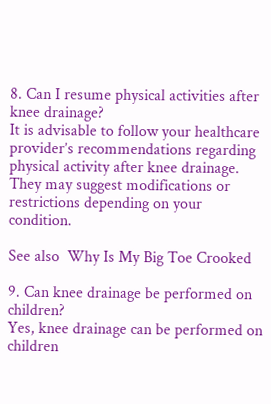8. Can I resume physical activities after knee drainage?
It is advisable to follow your healthcare provider’s recommendations regarding physical activity after knee drainage. They may suggest modifications or restrictions depending on your condition.

See also  Why Is My Big Toe Crooked

9. Can knee drainage be performed on children?
Yes, knee drainage can be performed on children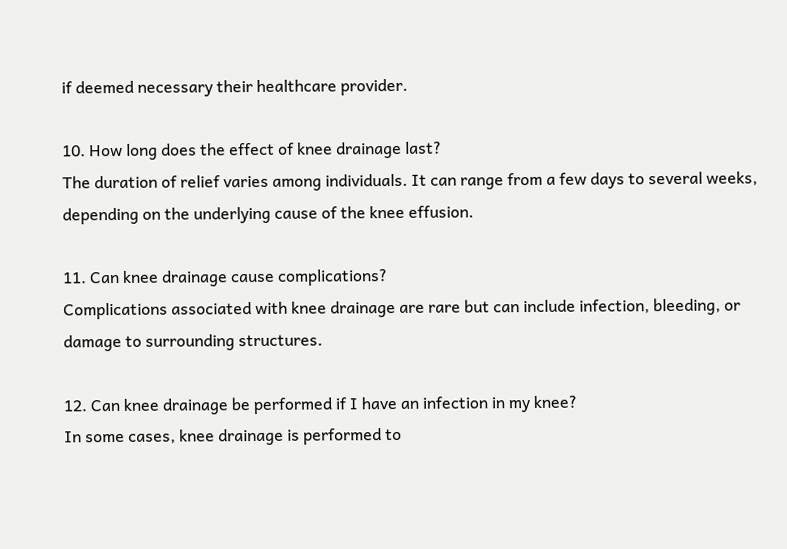if deemed necessary their healthcare provider.

10. How long does the effect of knee drainage last?
The duration of relief varies among individuals. It can range from a few days to several weeks, depending on the underlying cause of the knee effusion.

11. Can knee drainage cause complications?
Complications associated with knee drainage are rare but can include infection, bleeding, or damage to surrounding structures.

12. Can knee drainage be performed if I have an infection in my knee?
In some cases, knee drainage is performed to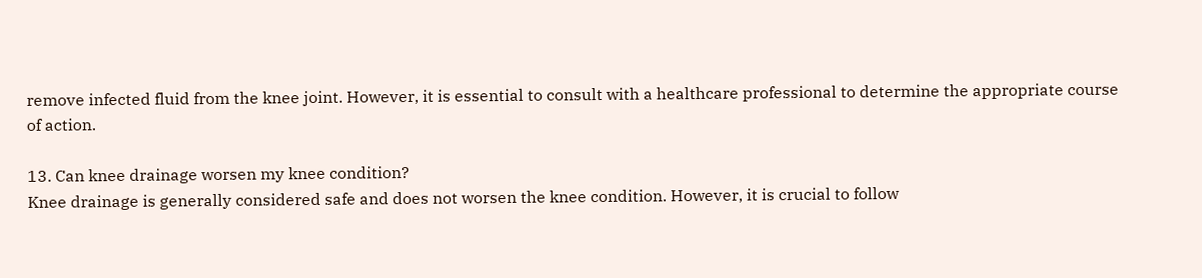remove infected fluid from the knee joint. However, it is essential to consult with a healthcare professional to determine the appropriate course of action.

13. Can knee drainage worsen my knee condition?
Knee drainage is generally considered safe and does not worsen the knee condition. However, it is crucial to follow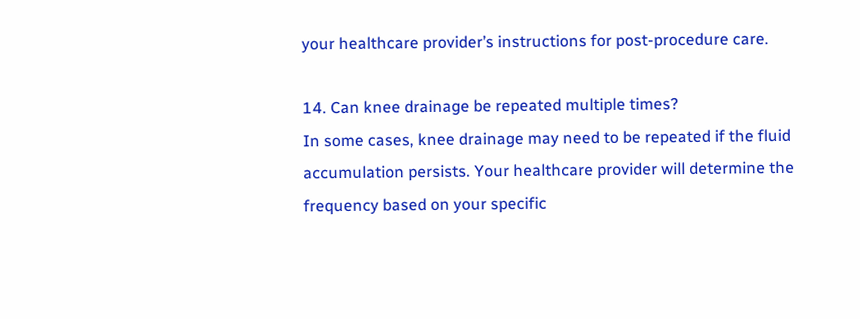your healthcare provider’s instructions for post-procedure care.

14. Can knee drainage be repeated multiple times?
In some cases, knee drainage may need to be repeated if the fluid accumulation persists. Your healthcare provider will determine the frequency based on your specific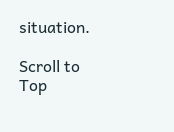situation.

Scroll to Top